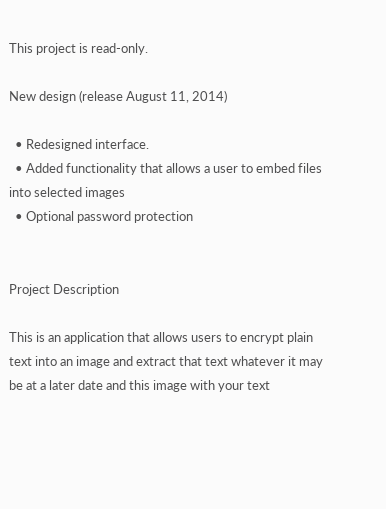This project is read-only.

New design (release August 11, 2014)

  • Redesigned interface.
  • Added functionality that allows a user to embed files into selected images
  • Optional password protection


Project Description

This is an application that allows users to encrypt plain text into an image and extract that text whatever it may be at a later date and this image with your text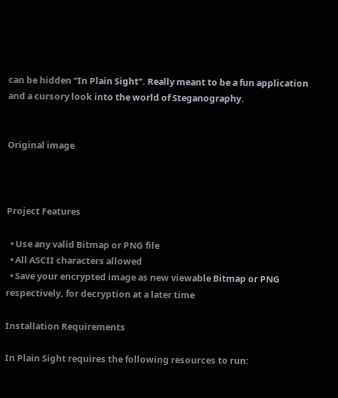can be hidden "In Plain Sight". Really meant to be a fun application and a cursory look into the world of Steganography.


Original image



Project Features

  • Use any valid Bitmap or PNG file
  • All ASCII characters allowed
  • Save your encrypted image as new viewable Bitmap or PNG respectively, for decryption at a later time

Installation Requirements

In Plain Sight requires the following resources to run: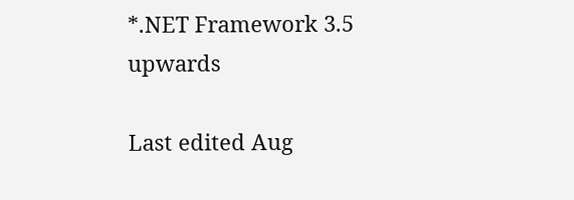*.NET Framework 3.5 upwards

Last edited Aug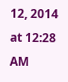12, 2014 at 12:28 AM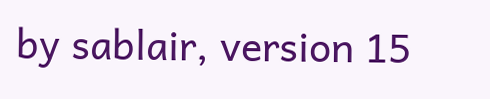by sablair, version 15